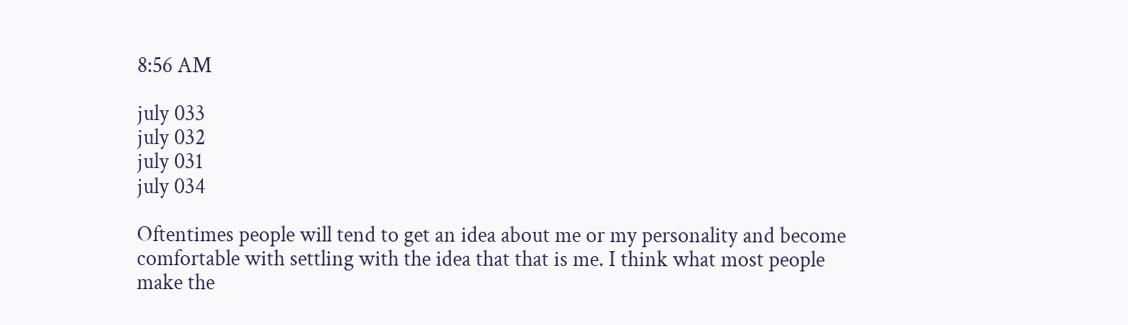8:56 AM

july 033
july 032
july 031
july 034

Oftentimes people will tend to get an idea about me or my personality and become comfortable with settling with the idea that that is me. I think what most people make the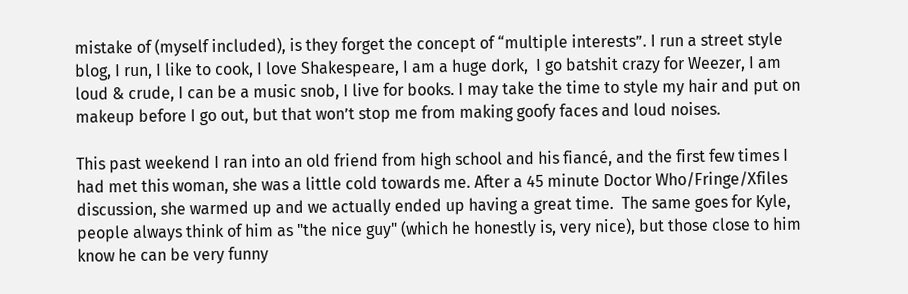mistake of (myself included), is they forget the concept of “multiple interests”. I run a street style blog, I run, I like to cook, I love Shakespeare, I am a huge dork,  I go batshit crazy for Weezer, I am loud & crude, I can be a music snob, I live for books. I may take the time to style my hair and put on makeup before I go out, but that won’t stop me from making goofy faces and loud noises.

This past weekend I ran into an old friend from high school and his fiancé, and the first few times I had met this woman, she was a little cold towards me. After a 45 minute Doctor Who/Fringe/Xfiles discussion, she warmed up and we actually ended up having a great time.  The same goes for Kyle, people always think of him as "the nice guy" (which he honestly is, very nice), but those close to him know he can be very funny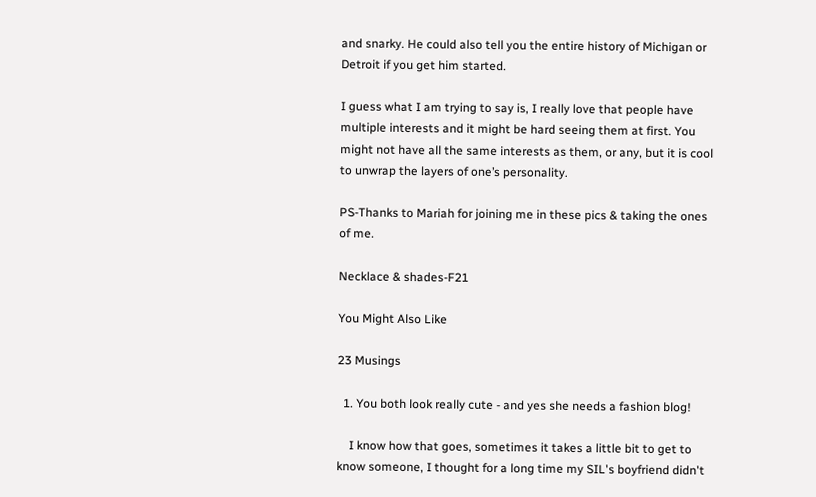and snarky. He could also tell you the entire history of Michigan or Detroit if you get him started.

I guess what I am trying to say is, I really love that people have multiple interests and it might be hard seeing them at first. You might not have all the same interests as them, or any, but it is cool to unwrap the layers of one’s personality.

PS-Thanks to Mariah for joining me in these pics & taking the ones of me.

Necklace & shades-F21

You Might Also Like

23 Musings

  1. You both look really cute - and yes she needs a fashion blog!

    I know how that goes, sometimes it takes a little bit to get to know someone, I thought for a long time my SIL's boyfriend didn't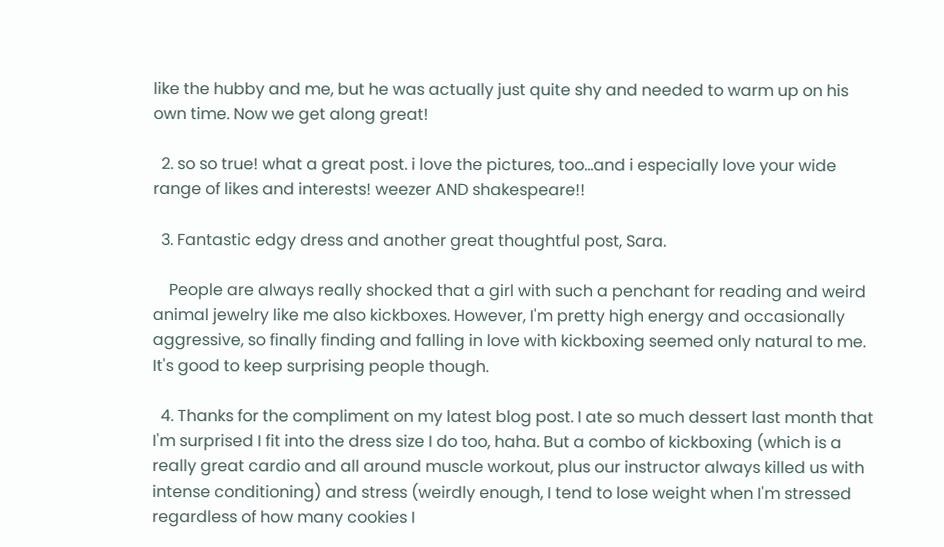like the hubby and me, but he was actually just quite shy and needed to warm up on his own time. Now we get along great!

  2. so so true! what a great post. i love the pictures, too...and i especially love your wide range of likes and interests! weezer AND shakespeare!!

  3. Fantastic edgy dress and another great thoughtful post, Sara.

    People are always really shocked that a girl with such a penchant for reading and weird animal jewelry like me also kickboxes. However, I'm pretty high energy and occasionally aggressive, so finally finding and falling in love with kickboxing seemed only natural to me. It's good to keep surprising people though.

  4. Thanks for the compliment on my latest blog post. I ate so much dessert last month that I'm surprised I fit into the dress size I do too, haha. But a combo of kickboxing (which is a really great cardio and all around muscle workout, plus our instructor always killed us with intense conditioning) and stress (weirdly enough, I tend to lose weight when I'm stressed regardless of how many cookies I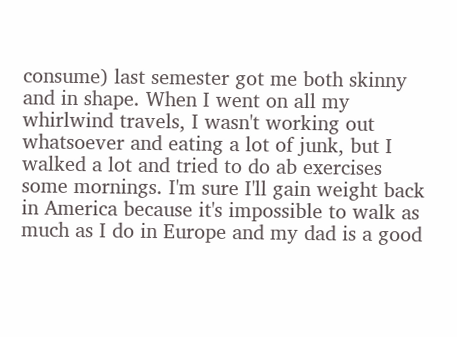consume) last semester got me both skinny and in shape. When I went on all my whirlwind travels, I wasn't working out whatsoever and eating a lot of junk, but I walked a lot and tried to do ab exercises some mornings. I'm sure I'll gain weight back in America because it's impossible to walk as much as I do in Europe and my dad is a good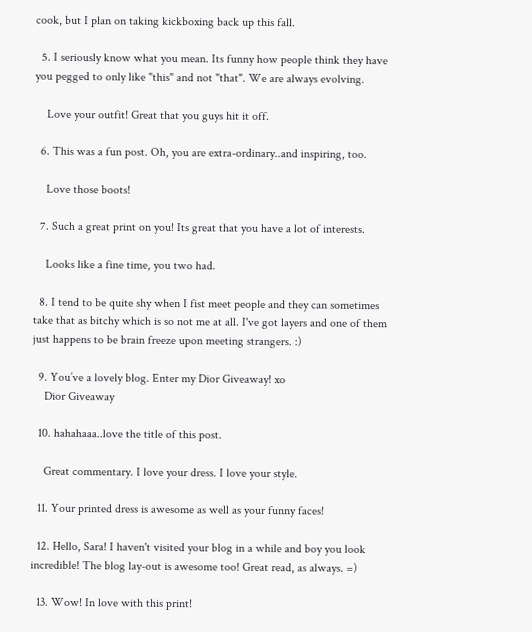cook, but I plan on taking kickboxing back up this fall.

  5. I seriously know what you mean. Its funny how people think they have you pegged to only like "this" and not "that". We are always evolving.

    Love your outfit! Great that you guys hit it off.

  6. This was a fun post. Oh, you are extra-ordinary..and inspiring, too.

    Love those boots!

  7. Such a great print on you! Its great that you have a lot of interests.

    Looks like a fine time, you two had.

  8. I tend to be quite shy when I fist meet people and they can sometimes take that as bitchy which is so not me at all. I've got layers and one of them just happens to be brain freeze upon meeting strangers. :)

  9. You’ve a lovely blog. Enter my Dior Giveaway! xo
    Dior Giveaway

  10. hahahaaa..love the title of this post.

    Great commentary. I love your dress. I love your style.

  11. Your printed dress is awesome as well as your funny faces!

  12. Hello, Sara! I haven't visited your blog in a while and boy you look incredible! The blog lay-out is awesome too! Great read, as always. =)

  13. Wow! In love with this print!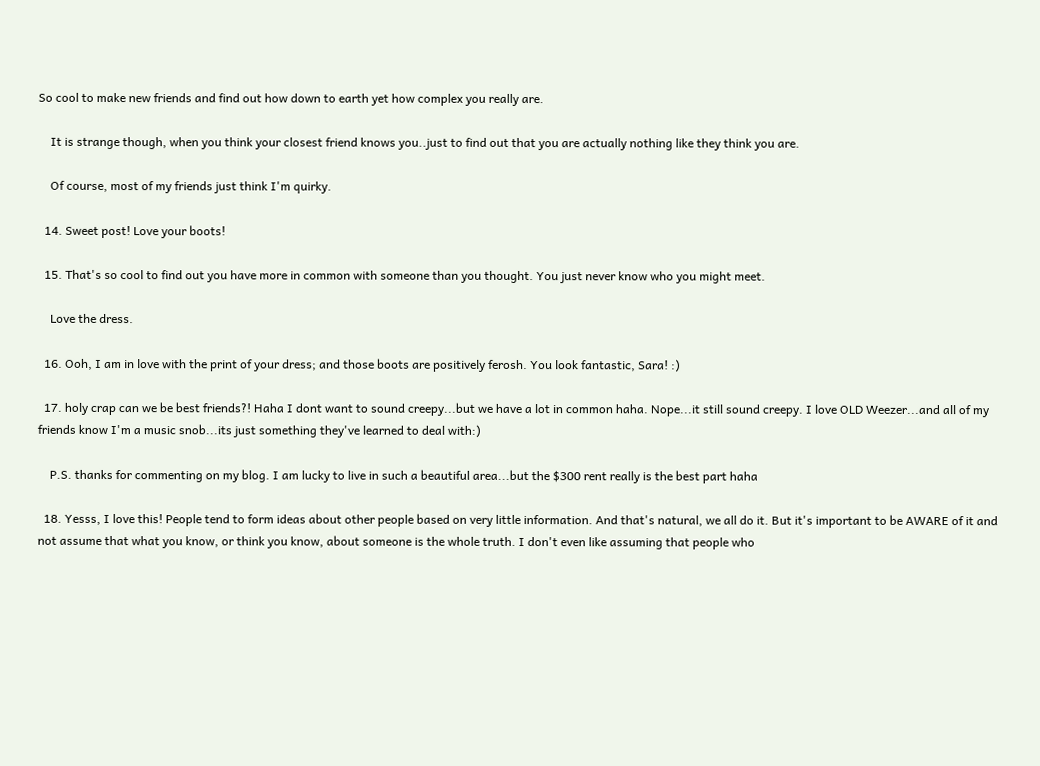So cool to make new friends and find out how down to earth yet how complex you really are.

    It is strange though, when you think your closest friend knows you..just to find out that you are actually nothing like they think you are.

    Of course, most of my friends just think I'm quirky.

  14. Sweet post! Love your boots!

  15. That's so cool to find out you have more in common with someone than you thought. You just never know who you might meet.

    Love the dress.

  16. Ooh, I am in love with the print of your dress; and those boots are positively ferosh. You look fantastic, Sara! :)

  17. holy crap can we be best friends?! Haha I dont want to sound creepy...but we have a lot in common haha. Nope...it still sound creepy. I love OLD Weezer...and all of my friends know I'm a music snob...its just something they've learned to deal with:)

    P.S. thanks for commenting on my blog. I am lucky to live in such a beautiful area...but the $300 rent really is the best part haha

  18. Yesss, I love this! People tend to form ideas about other people based on very little information. And that's natural, we all do it. But it's important to be AWARE of it and not assume that what you know, or think you know, about someone is the whole truth. I don't even like assuming that people who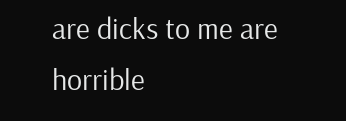are dicks to me are horrible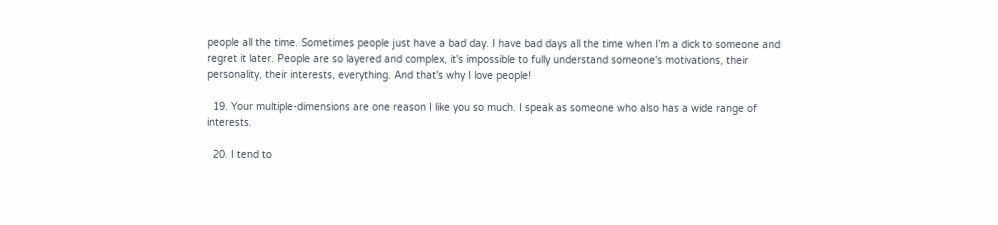people all the time. Sometimes people just have a bad day. I have bad days all the time when I'm a dick to someone and regret it later. People are so layered and complex, it's impossible to fully understand someone's motivations, their personality, their interests, everything. And that's why I love people!

  19. Your multiple-dimensions are one reason I like you so much. I speak as someone who also has a wide range of interests.

  20. I tend to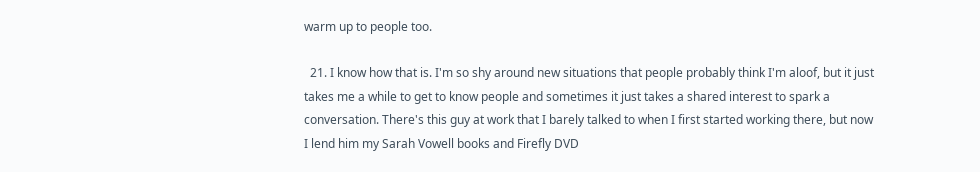warm up to people too.

  21. I know how that is. I'm so shy around new situations that people probably think I'm aloof, but it just takes me a while to get to know people and sometimes it just takes a shared interest to spark a conversation. There's this guy at work that I barely talked to when I first started working there, but now I lend him my Sarah Vowell books and Firefly DVD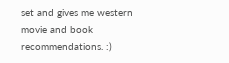set and gives me western movie and book recommendations. :)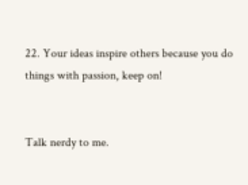22. Your ideas inspire others because you do things with passion, keep on!


Talk nerdy to me.